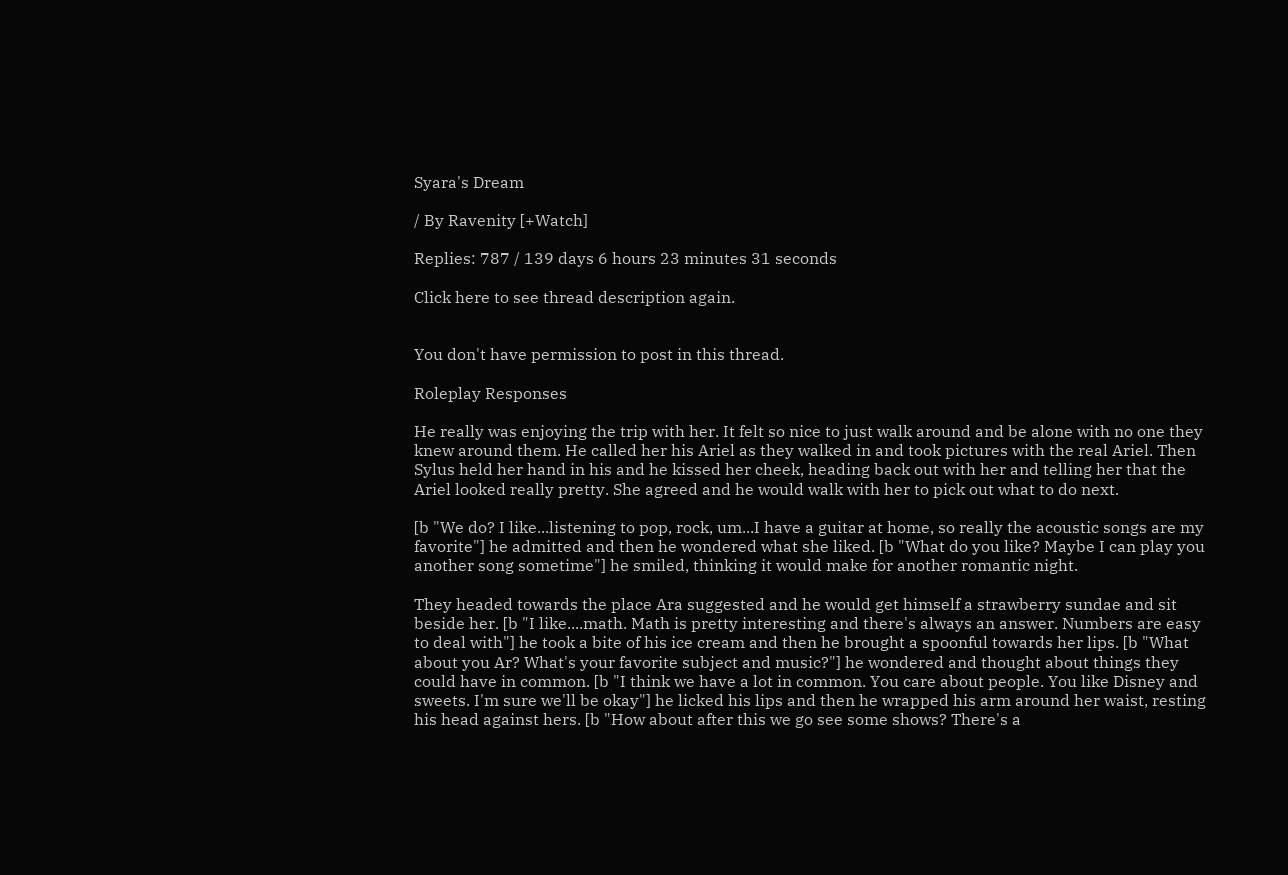Syara's Dream

/ By Ravenity [+Watch]

Replies: 787 / 139 days 6 hours 23 minutes 31 seconds

Click here to see thread description again.


You don't have permission to post in this thread.

Roleplay Responses

He really was enjoying the trip with her. It felt so nice to just walk around and be alone with no one they knew around them. He called her his Ariel as they walked in and took pictures with the real Ariel. Then Sylus held her hand in his and he kissed her cheek, heading back out with her and telling her that the Ariel looked really pretty. She agreed and he would walk with her to pick out what to do next.

[b "We do? I like...listening to pop, rock, um...I have a guitar at home, so really the acoustic songs are my favorite"] he admitted and then he wondered what she liked. [b "What do you like? Maybe I can play you another song sometime"] he smiled, thinking it would make for another romantic night.

They headed towards the place Ara suggested and he would get himself a strawberry sundae and sit beside her. [b "I like....math. Math is pretty interesting and there's always an answer. Numbers are easy to deal with"] he took a bite of his ice cream and then he brought a spoonful towards her lips. [b "What about you Ar? What's your favorite subject and music?"] he wondered and thought about things they could have in common. [b "I think we have a lot in common. You care about people. You like Disney and sweets. I'm sure we'll be okay"] he licked his lips and then he wrapped his arm around her waist, resting his head against hers. [b "How about after this we go see some shows? There's a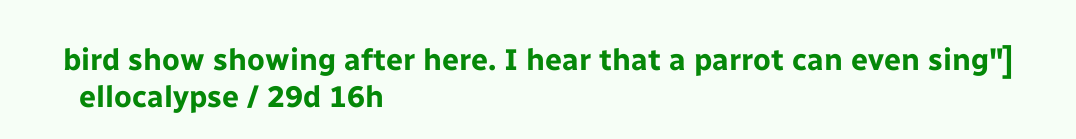bird show showing after here. I hear that a parrot can even sing"]
  ellocalypse / 29d 16h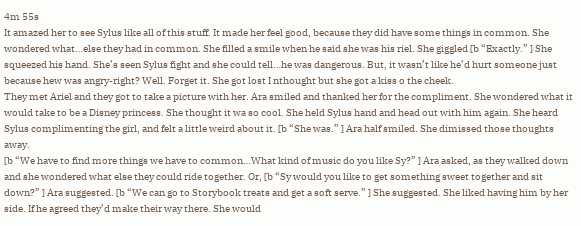4m 55s
It amazed her to see Sylus like all of this stuff. It made her feel good, because they did have some things in common. She wondered what…else they had in common. She filled a smile when he said she was his riel. She giggled [b “Exactly.” ] She squeezed his hand. She’s seen Sylus fight and she could tell…he was dangerous. But, it wasn’t like he’d hurt someone just because hew was angry-right? Well. Forget it. She got lost I nthought but she got a kiss o the cheek.
They met Ariel and they got to take a picture with her. Ara smiled and thanked her for the compliment. She wondered what it would take to be a Disney princess. She thought it wa so cool. She held Sylus hand and head out with him again. She heard Sylus complimenting the girl, and felt a little weird about it. [b “She was.” ] Ara half smiled. She dimissed those thoughts away.
[b “We have to find more things we have to common…What kind of music do you like Sy?” ] Ara asked, as they walked down and she wondered what else they could ride together. Or, [b “Sy would you like to get something sweet together and sit down?” ] Ara suggested. [b “We can go to Storybook treats and get a soft serve.” ] She suggested. She liked having him by her side. If he agreed they’d make their way there. She would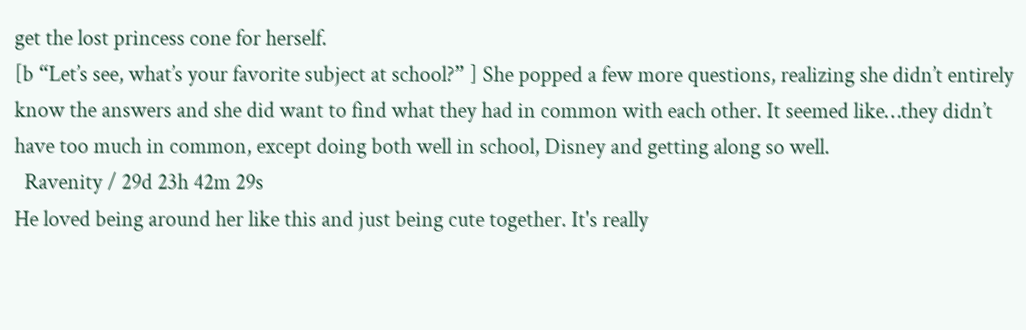get the lost princess cone for herself.
[b “Let’s see, what’s your favorite subject at school?” ] She popped a few more questions, realizing she didn’t entirely know the answers and she did want to find what they had in common with each other. It seemed like…they didn’t have too much in common, except doing both well in school, Disney and getting along so well.
  Ravenity / 29d 23h 42m 29s
He loved being around her like this and just being cute together. It's really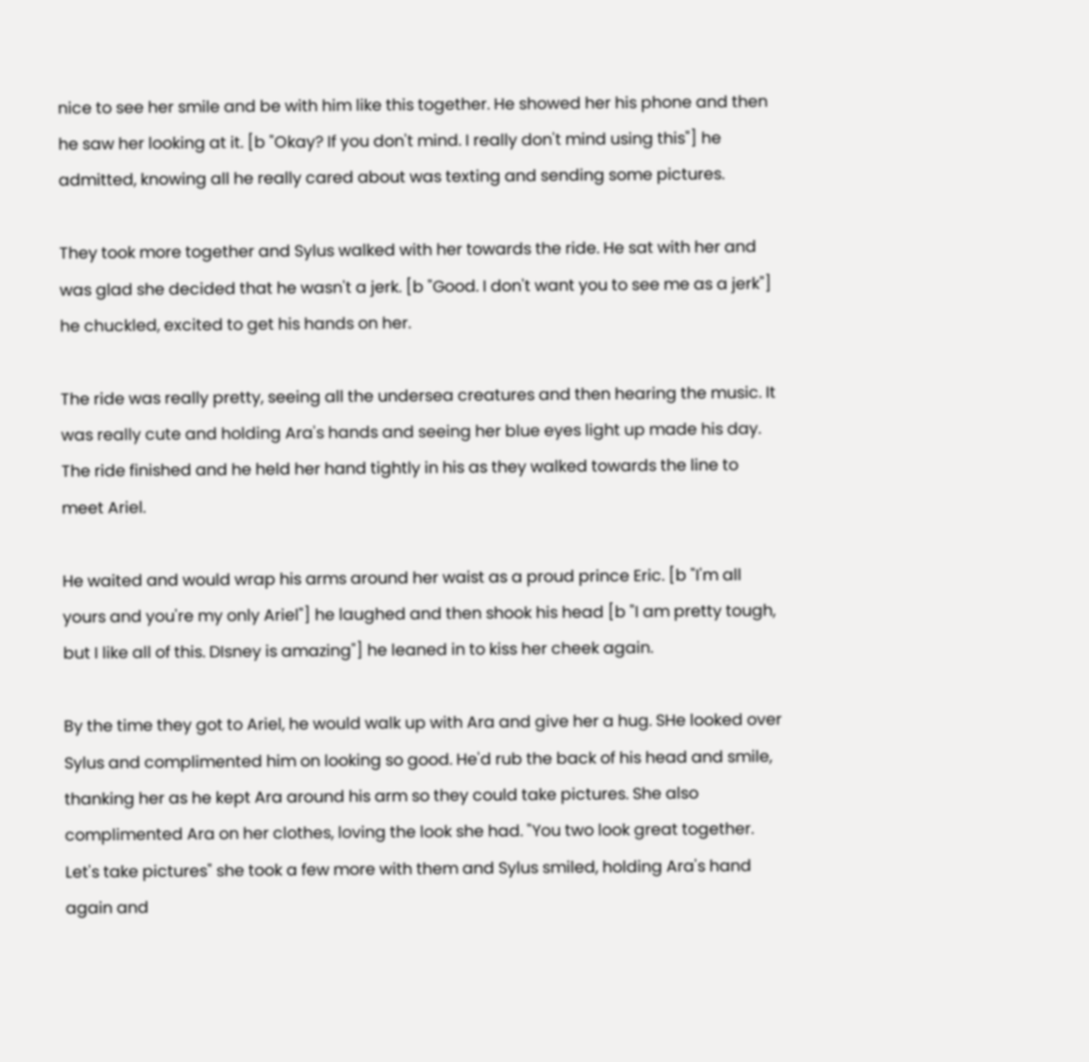nice to see her smile and be with him like this together. He showed her his phone and then he saw her looking at it. [b "Okay? If you don't mind. I really don't mind using this"] he admitted, knowing all he really cared about was texting and sending some pictures.

They took more together and Sylus walked with her towards the ride. He sat with her and was glad she decided that he wasn't a jerk. [b "Good. I don't want you to see me as a jerk"] he chuckled, excited to get his hands on her.

The ride was really pretty, seeing all the undersea creatures and then hearing the music. It was really cute and holding Ara's hands and seeing her blue eyes light up made his day. The ride finished and he held her hand tightly in his as they walked towards the line to meet Ariel.

He waited and would wrap his arms around her waist as a proud prince Eric. [b "I'm all yours and you're my only Ariel"] he laughed and then shook his head [b "I am pretty tough, but I like all of this. DIsney is amazing"] he leaned in to kiss her cheek again.

By the time they got to Ariel, he would walk up with Ara and give her a hug. SHe looked over Sylus and complimented him on looking so good. He'd rub the back of his head and smile, thanking her as he kept Ara around his arm so they could take pictures. She also complimented Ara on her clothes, loving the look she had. "You two look great together. Let's take pictures" she took a few more with them and Sylus smiled, holding Ara's hand again and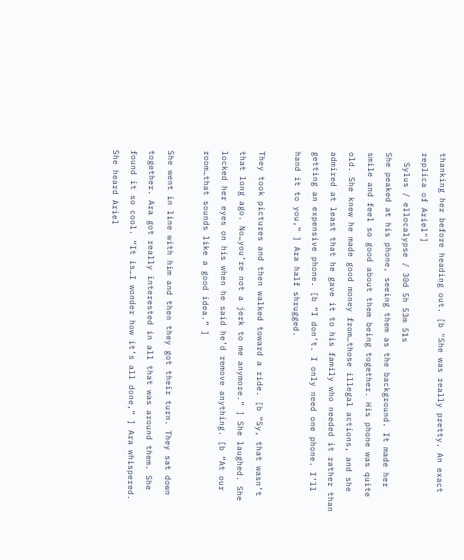thanking her before heading out. [b "She was really pretty. An exact replica of Ariel"]
  Sylus / ellocalypse / 30d 5h 53m 51s
She peaked at his phone, seeing them as the background. It made her smile and feel so good about them being together. His phone was quite old. She knew he made good money from…those illegal actions, and she admired at least that he gave it to his family who needed it rather than getting an expensive phone. [b “I don’t. I only need one phone. I’ll hand it to you,” ] Ara half shrugged.

They took pictures and then walked toward a ride. [b “Sy, that wasn’t that long ago. No…you’re not a jerk to me anymore.” ] She laughed. She locked her eyes on his when he said he’d remove anything. [b “At our room…that sounds like a good idea.” ]

She went in line with him and then they got their turn. They sat down together. Ara got really interested in all that was around them. She found it so cool. “It is…I wonder how it’s all done,” ] Ara whispered. She heard Ariel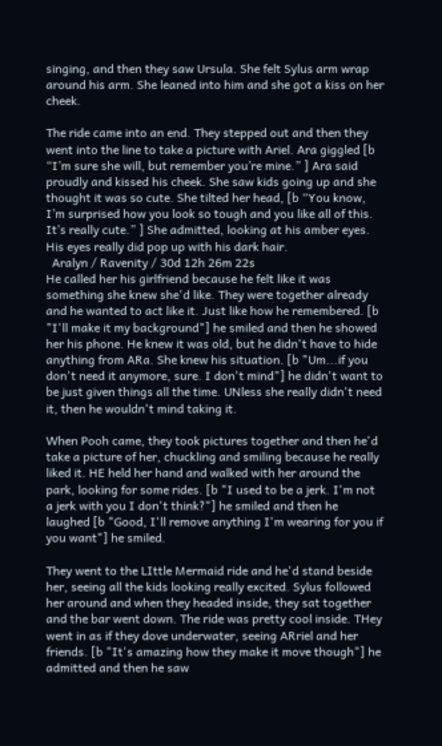singing, and then they saw Ursula. She felt Sylus arm wrap around his arm. She leaned into him and she got a kiss on her cheek.

The ride came into an end. They stepped out and then they went into the line to take a picture with Ariel. Ara giggled [b “I’m sure she will, but remember you’re mine.” ] Ara said proudly and kissed his cheek. She saw kids going up and she thought it was so cute. She tilted her head, [b “You know, I’m surprised how you look so tough and you like all of this. It’s really cute.” ] She admitted, looking at his amber eyes. His eyes really did pop up with his dark hair.
  Aralyn / Ravenity / 30d 12h 26m 22s
He called her his girlfriend because he felt like it was something she knew she'd like. They were together already and he wanted to act like it. Just like how he remembered. [b "I'll make it my background"] he smiled and then he showed her his phone. He knew it was old, but he didn't have to hide anything from ARa. She knew his situation. [b "Um...if you don't need it anymore, sure. I don't mind"] he didn't want to be just given things all the time. UNless she really didn't need it, then he wouldn't mind taking it.

When Pooh came, they took pictures together and then he'd take a picture of her, chuckling and smiling because he really liked it. HE held her hand and walked with her around the park, looking for some rides. [b "I used to be a jerk. I'm not a jerk with you I don't think?"] he smiled and then he laughed [b "Good, I'll remove anything I'm wearing for you if you want"] he smiled.

They went to the LIttle Mermaid ride and he'd stand beside her, seeing all the kids looking really excited. Sylus followed her around and when they headed inside, they sat together and the bar went down. The ride was pretty cool inside. THey went in as if they dove underwater, seeing ARriel and her friends. [b "It's amazing how they make it move though"] he admitted and then he saw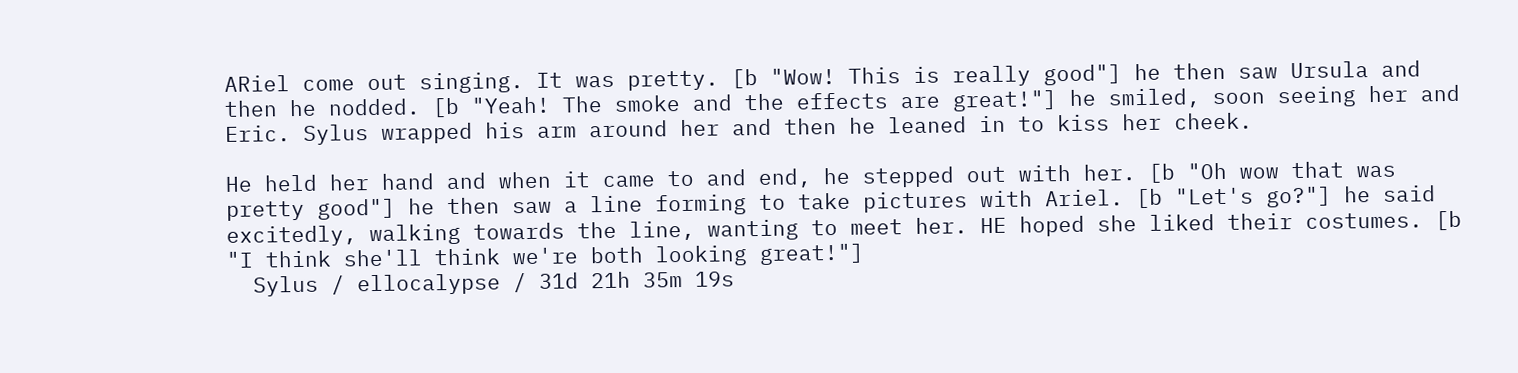ARiel come out singing. It was pretty. [b "Wow! This is really good"] he then saw Ursula and then he nodded. [b "Yeah! The smoke and the effects are great!"] he smiled, soon seeing her and Eric. Sylus wrapped his arm around her and then he leaned in to kiss her cheek.

He held her hand and when it came to and end, he stepped out with her. [b "Oh wow that was pretty good"] he then saw a line forming to take pictures with Ariel. [b "Let's go?"] he said excitedly, walking towards the line, wanting to meet her. HE hoped she liked their costumes. [b "I think she'll think we're both looking great!"]
  Sylus / ellocalypse / 31d 21h 35m 19s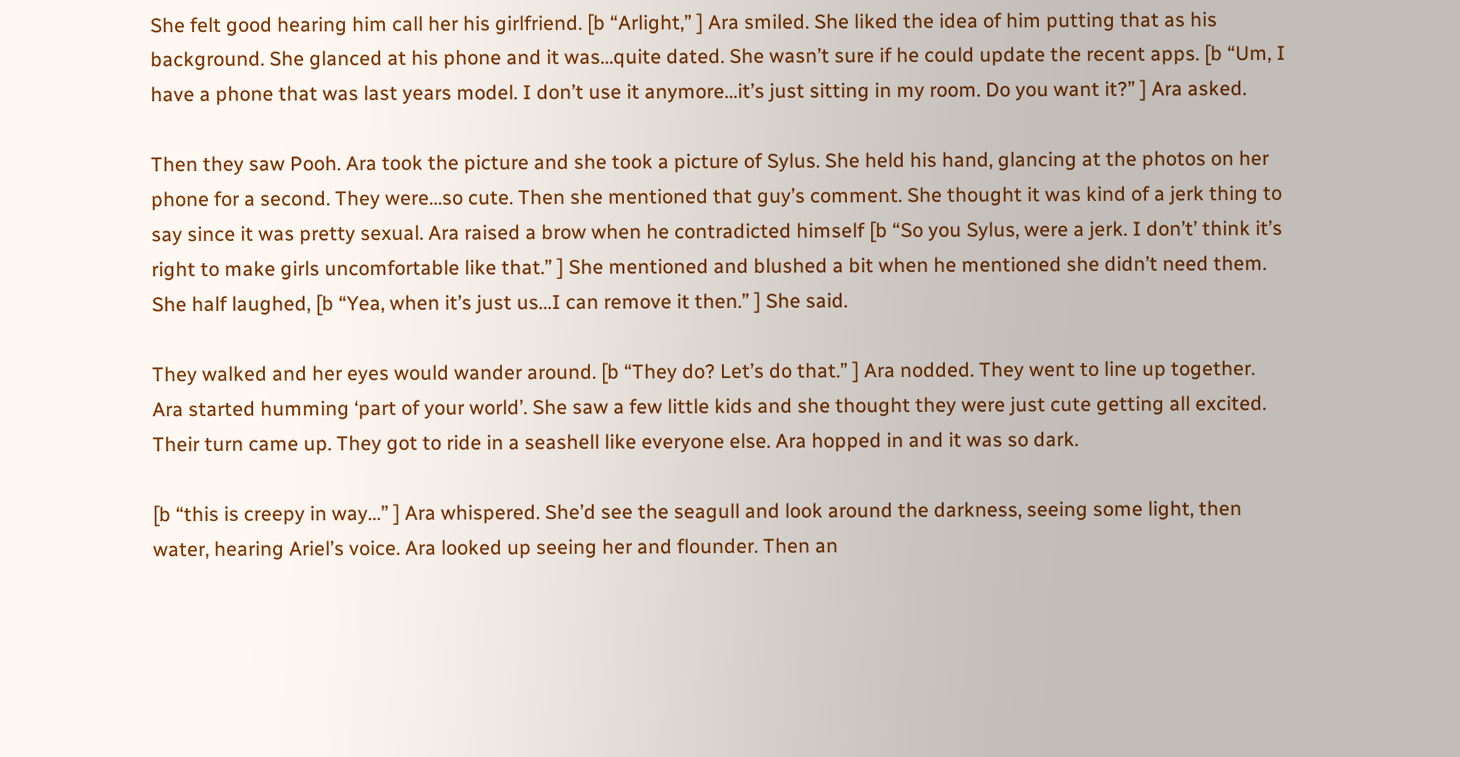She felt good hearing him call her his girlfriend. [b “Arlight,” ] Ara smiled. She liked the idea of him putting that as his background. She glanced at his phone and it was…quite dated. She wasn’t sure if he could update the recent apps. [b “Um, I have a phone that was last years model. I don’t use it anymore…it’s just sitting in my room. Do you want it?” ] Ara asked.

Then they saw Pooh. Ara took the picture and she took a picture of Sylus. She held his hand, glancing at the photos on her phone for a second. They were…so cute. Then she mentioned that guy’s comment. She thought it was kind of a jerk thing to say since it was pretty sexual. Ara raised a brow when he contradicted himself [b “So you Sylus, were a jerk. I don’t’ think it’s right to make girls uncomfortable like that.” ] She mentioned and blushed a bit when he mentioned she didn’t need them. She half laughed, [b “Yea, when it’s just us…I can remove it then.” ] She said.

They walked and her eyes would wander around. [b “They do? Let’s do that.” ] Ara nodded. They went to line up together. Ara started humming ‘part of your world’. She saw a few little kids and she thought they were just cute getting all excited. Their turn came up. They got to ride in a seashell like everyone else. Ara hopped in and it was so dark.

[b “this is creepy in way…” ] Ara whispered. She’d see the seagull and look around the darkness, seeing some light, then water, hearing Ariel’s voice. Ara looked up seeing her and flounder. Then an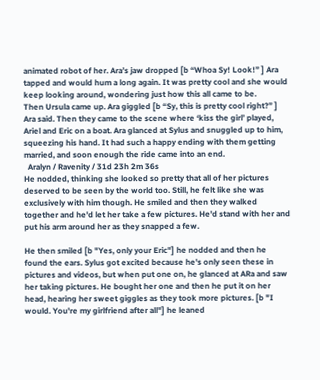animated robot of her. Ara’s jaw dropped [b “Whoa Sy! Look!” ] Ara tapped and would hum a long again. It was pretty cool and she would keep looking around, wondering just how this all came to be.
Then Ursula came up. Ara giggled [b “Sy, this is pretty cool right?” ] Ara said. Then they came to the scene where ‘kiss the girl’ played, Ariel and Eric on a boat. Ara glanced at Sylus and snuggled up to him, squeezing his hand. It had such a happy ending with them getting married, and soon enough the ride came into an end.
  Aralyn / Ravenity / 31d 23h 2m 36s
He nodded, thinking she looked so pretty that all of her pictures deserved to be seen by the world too. Still, he felt like she was exclusively with him though. He smiled and then they walked together and he'd let her take a few pictures. He'd stand with her and put his arm around her as they snapped a few.

He then smiled [b "Yes, only your Eric"] he nodded and then he found the ears. Sylus got excited because he's only seen these in pictures and videos, but when put one on, he glanced at ARa and saw her taking pictures. He bought her one and then he put it on her head, hearing her sweet giggles as they took more pictures. [b "I would. You're my girlfriend after all"] he leaned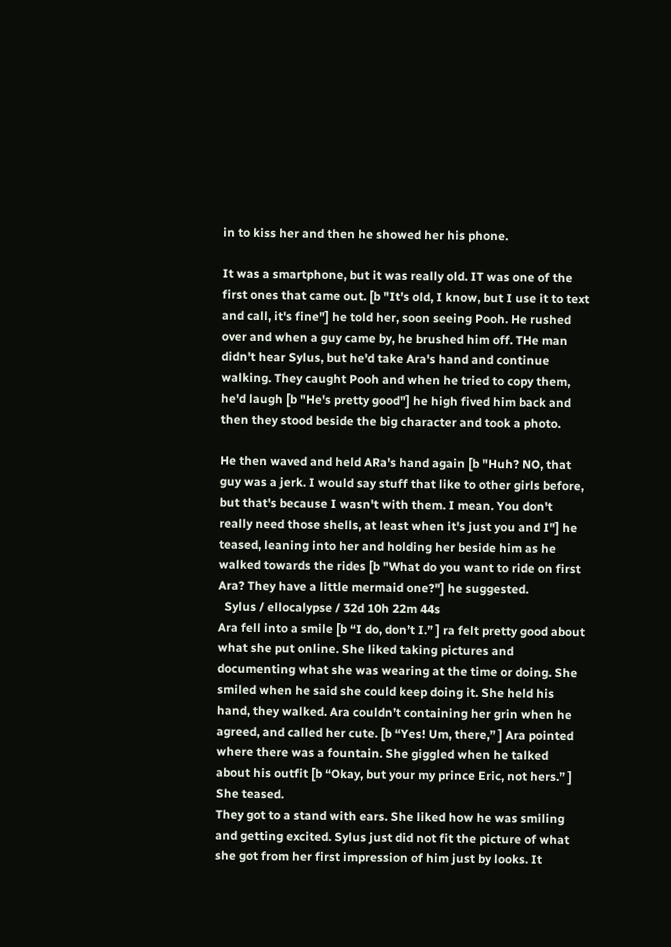in to kiss her and then he showed her his phone.

It was a smartphone, but it was really old. IT was one of the first ones that came out. [b "It's old, I know, but I use it to text and call, it's fine"] he told her, soon seeing Pooh. He rushed over and when a guy came by, he brushed him off. THe man didn't hear Sylus, but he'd take Ara's hand and continue walking. They caught Pooh and when he tried to copy them, he'd laugh [b "He's pretty good"] he high fived him back and then they stood beside the big character and took a photo.

He then waved and held ARa's hand again [b "Huh? NO, that guy was a jerk. I would say stuff that like to other girls before, but that's because I wasn't with them. I mean. You don't really need those shells, at least when it's just you and I"] he teased, leaning into her and holding her beside him as he walked towards the rides [b "What do you want to ride on first Ara? They have a little mermaid one?"] he suggested.
  Sylus / ellocalypse / 32d 10h 22m 44s
Ara fell into a smile [b “I do, don’t I.” ] ra felt pretty good about what she put online. She liked taking pictures and documenting what she was wearing at the time or doing. She smiled when he said she could keep doing it. She held his hand, they walked. Ara couldn’t containing her grin when he agreed, and called her cute. [b “Yes! Um, there,” ] Ara pointed where there was a fountain. She giggled when he talked about his outfit [b “Okay, but your my prince Eric, not hers.” ] She teased.
They got to a stand with ears. She liked how he was smiling and getting excited. Sylus just did not fit the picture of what she got from her first impression of him just by looks. It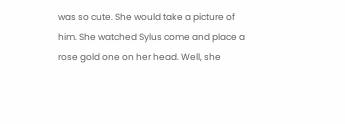was so cute. She would take a picture of him. She watched Sylus come and place a rose gold one on her head. Well, she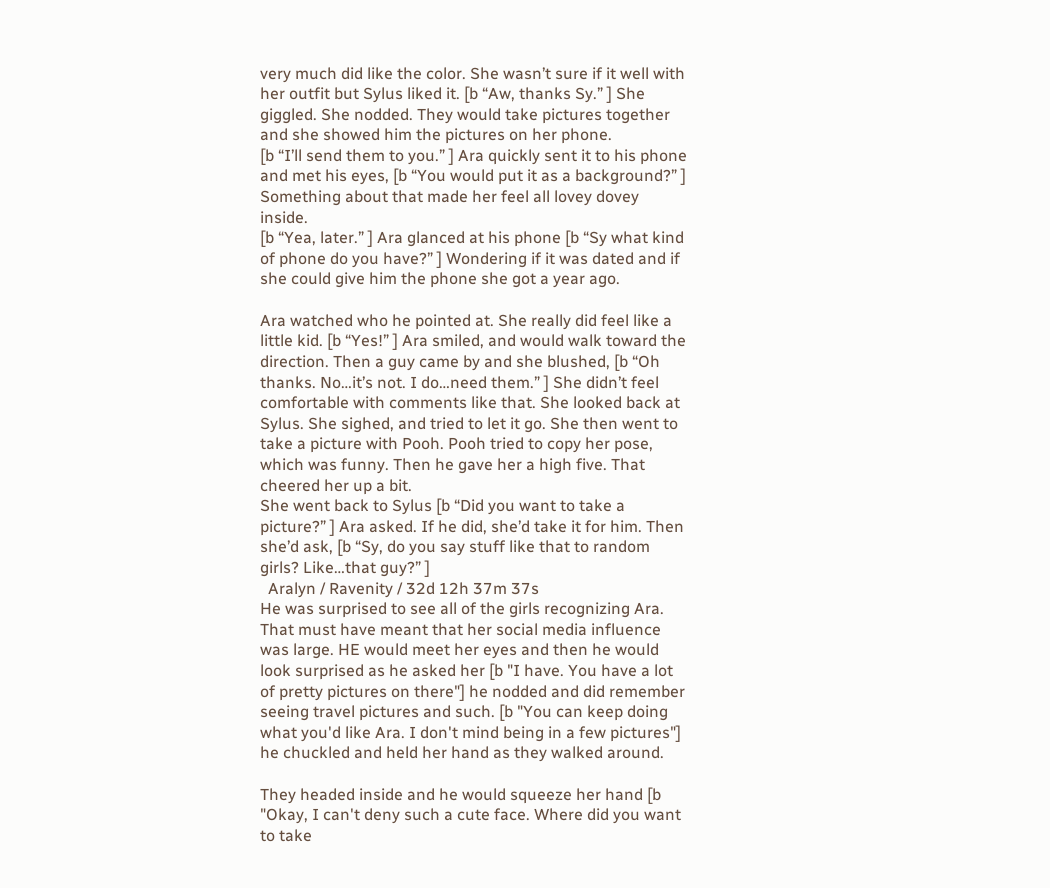very much did like the color. She wasn’t sure if it well with her outfit but Sylus liked it. [b “Aw, thanks Sy.” ] She giggled. She nodded. They would take pictures together and she showed him the pictures on her phone.
[b “I’ll send them to you.” ] Ara quickly sent it to his phone and met his eyes, [b “You would put it as a background?” ] Something about that made her feel all lovey dovey inside.
[b “Yea, later.” ] Ara glanced at his phone [b “Sy what kind of phone do you have?” ] Wondering if it was dated and if she could give him the phone she got a year ago.

Ara watched who he pointed at. She really did feel like a little kid. [b “Yes!” ] Ara smiled, and would walk toward the direction. Then a guy came by and she blushed, [b “Oh thanks. No…it’s not. I do…need them.” ] She didn’t feel comfortable with comments like that. She looked back at Sylus. She sighed, and tried to let it go. She then went to take a picture with Pooh. Pooh tried to copy her pose, which was funny. Then he gave her a high five. That cheered her up a bit.
She went back to Sylus [b “Did you want to take a picture?” ] Ara asked. If he did, she’d take it for him. Then she’d ask, [b “Sy, do you say stuff like that to random girls? Like…that guy?” ]
  Aralyn / Ravenity / 32d 12h 37m 37s
He was surprised to see all of the girls recognizing Ara. That must have meant that her social media influence was large. HE would meet her eyes and then he would look surprised as he asked her [b "I have. You have a lot of pretty pictures on there"] he nodded and did remember seeing travel pictures and such. [b "You can keep doing what you'd like Ara. I don't mind being in a few pictures"] he chuckled and held her hand as they walked around.

They headed inside and he would squeeze her hand [b "Okay, I can't deny such a cute face. Where did you want to take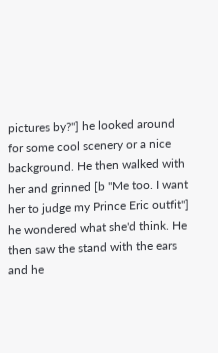pictures by?"] he looked around for some cool scenery or a nice background. He then walked with her and grinned [b "Me too. I want her to judge my Prince Eric outfit"] he wondered what she'd think. He then saw the stand with the ears and he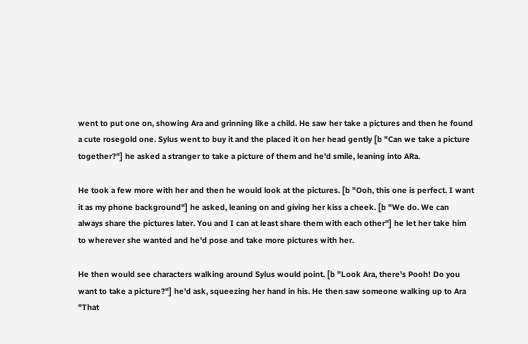went to put one on, showing Ara and grinning like a child. He saw her take a pictures and then he found a cute rosegold one. Sylus went to buy it and the placed it on her head gently [b "Can we take a picture together?"] he asked a stranger to take a picture of them and he'd smile, leaning into ARa.

He took a few more with her and then he would look at the pictures. [b "Ooh, this one is perfect. I want it as my phone background"] he asked, leaning on and giving her kiss a cheek. [b "We do. We can always share the pictures later. You and I can at least share them with each other"] he let her take him to wherever she wanted and he'd pose and take more pictures with her.

He then would see characters walking around Sylus would point. [b "Look Ara, there's Pooh! Do you want to take a picture?"] he'd ask, squeezing her hand in his. He then saw someone walking up to Ara "That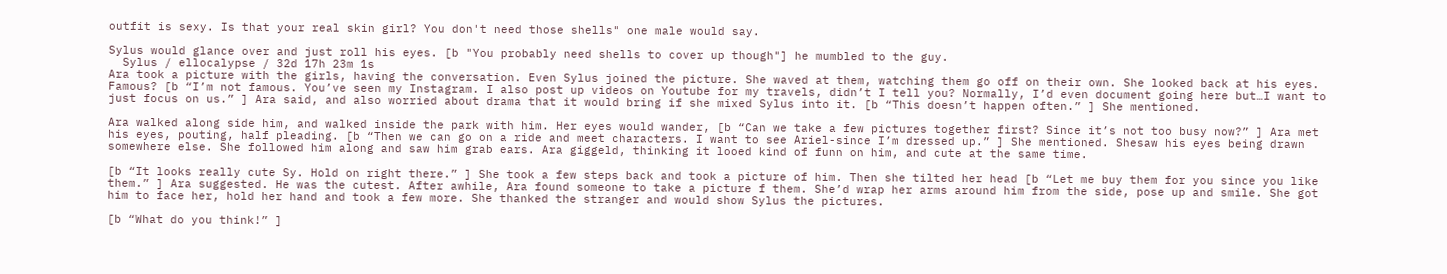outfit is sexy. Is that your real skin girl? You don't need those shells" one male would say.

Sylus would glance over and just roll his eyes. [b "You probably need shells to cover up though"] he mumbled to the guy.
  Sylus / ellocalypse / 32d 17h 23m 1s
Ara took a picture with the girls, having the conversation. Even Sylus joined the picture. She waved at them, watching them go off on their own. She looked back at his eyes. Famous? [b “I’m not famous. You’ve seen my Instagram. I also post up videos on Youtube for my travels, didn’t I tell you? Normally, I’d even document going here but…I want to just focus on us.” ] Ara said, and also worried about drama that it would bring if she mixed Sylus into it. [b “This doesn’t happen often.” ] She mentioned.

Ara walked along side him, and walked inside the park with him. Her eyes would wander, [b “Can we take a few pictures together first? Since it’s not too busy now?” ] Ara met his eyes, pouting, half pleading. [b “Then we can go on a ride and meet characters. I want to see Ariel-since I’m dressed up.” ] She mentioned. Shesaw his eyes being drawn somewhere else. She followed him along and saw him grab ears. Ara giggeld, thinking it looed kind of funn on him, and cute at the same time.

[b “It looks really cute Sy. Hold on right there.” ] She took a few steps back and took a picture of him. Then she tilted her head [b “Let me buy them for you since you like them.” ] Ara suggested. He was the cutest. After awhile, Ara found someone to take a picture f them. She’d wrap her arms around him from the side, pose up and smile. She got him to face her, hold her hand and took a few more. She thanked the stranger and would show Sylus the pictures.

[b “What do you think!” ]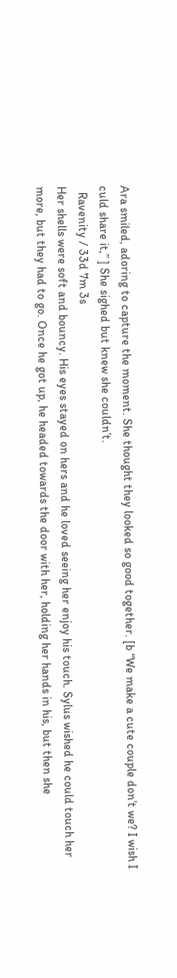Ara smiled, adoring to capture the moment. She thought they looked so good together. [b “We make a cute couple don’t we? I wish I culd share it,” ] She sighed but knew she couldn’t.
  Ravenity / 33d 7m 3s
Her shells were soft and bouncy. His eyes stayed on hers and he loved seeing her enjoy his touch. Sylus wished he could touch her more, but they had to go. Once he got up, he headed towards the door with her, holding her hands in his, but then she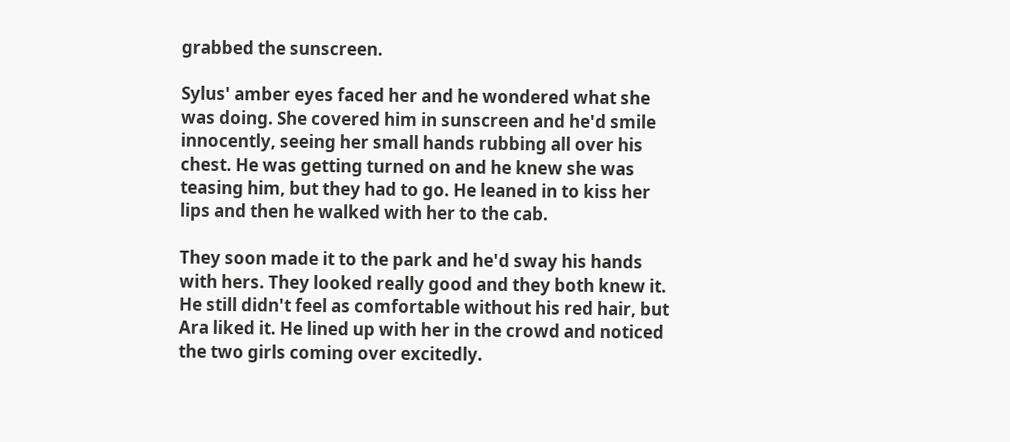grabbed the sunscreen.

Sylus' amber eyes faced her and he wondered what she was doing. She covered him in sunscreen and he'd smile innocently, seeing her small hands rubbing all over his chest. He was getting turned on and he knew she was teasing him, but they had to go. He leaned in to kiss her lips and then he walked with her to the cab.

They soon made it to the park and he'd sway his hands with hers. They looked really good and they both knew it. He still didn't feel as comfortable without his red hair, but Ara liked it. He lined up with her in the crowd and noticed the two girls coming over excitedly.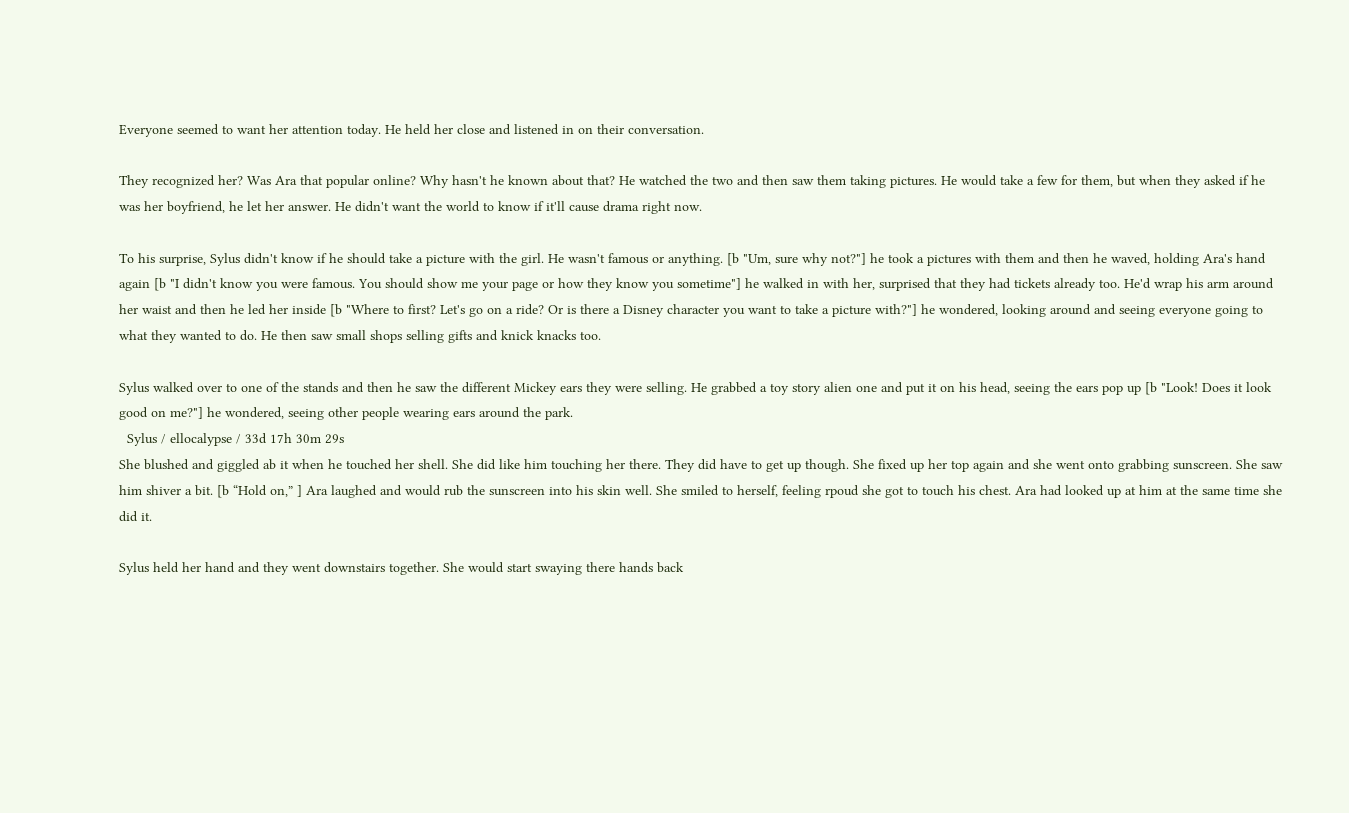Everyone seemed to want her attention today. He held her close and listened in on their conversation.

They recognized her? Was Ara that popular online? Why hasn't he known about that? He watched the two and then saw them taking pictures. He would take a few for them, but when they asked if he was her boyfriend, he let her answer. He didn't want the world to know if it'll cause drama right now.

To his surprise, Sylus didn't know if he should take a picture with the girl. He wasn't famous or anything. [b "Um, sure why not?"] he took a pictures with them and then he waved, holding Ara's hand again [b "I didn't know you were famous. You should show me your page or how they know you sometime"] he walked in with her, surprised that they had tickets already too. He'd wrap his arm around her waist and then he led her inside [b "Where to first? Let's go on a ride? Or is there a Disney character you want to take a picture with?"] he wondered, looking around and seeing everyone going to what they wanted to do. He then saw small shops selling gifts and knick knacks too.

Sylus walked over to one of the stands and then he saw the different Mickey ears they were selling. He grabbed a toy story alien one and put it on his head, seeing the ears pop up [b "Look! Does it look good on me?"] he wondered, seeing other people wearing ears around the park.
  Sylus / ellocalypse / 33d 17h 30m 29s
She blushed and giggled ab it when he touched her shell. She did like him touching her there. They did have to get up though. She fixed up her top again and she went onto grabbing sunscreen. She saw him shiver a bit. [b “Hold on,” ] Ara laughed and would rub the sunscreen into his skin well. She smiled to herself, feeling rpoud she got to touch his chest. Ara had looked up at him at the same time she did it.

Sylus held her hand and they went downstairs together. She would start swaying there hands back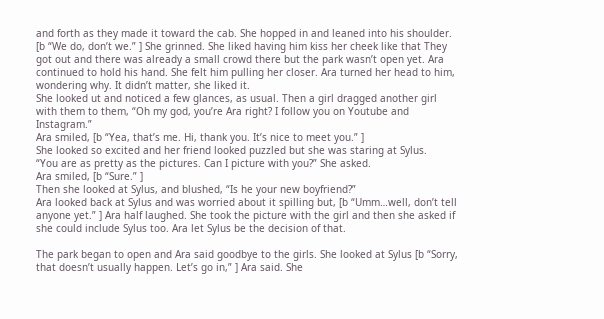and forth as they made it toward the cab. She hopped in and leaned into his shoulder. [b “We do, don’t we.” ] She grinned. She liked having him kiss her cheek like that They got out and there was already a small crowd there but the park wasn’t open yet. Ara continued to hold his hand. She felt him pulling her closer. Ara turned her head to him, wondering why. It didn’t matter, she liked it.
She looked ut and noticed a few glances, as usual. Then a girl dragged another girl with them to them, “Oh my god, you’re Ara right? I follow you on Youtube and Instagram.”
Ara smiled, [b “Yea, that’s me. Hi, thank you. It’s nice to meet you.” ]
She looked so excited and her friend looked puzzled but she was staring at Sylus.
“You are as pretty as the pictures. Can I picture with you?” She asked.
Ara smiled, [b “Sure.” ]
Then she looked at Sylus, and blushed, “Is he your new boyfriend?”
Ara looked back at Sylus and was worried about it spilling but, [b “Umm…well, don’t tell anyone yet.” ] Ara half laughed. She took the picture with the girl and then she asked if she could include Sylus too. Ara let Sylus be the decision of that.

The park began to open and Ara said goodbye to the girls. She looked at Sylus [b “Sorry, that doesn’t usually happen. Let’s go in,” ] Ara said. She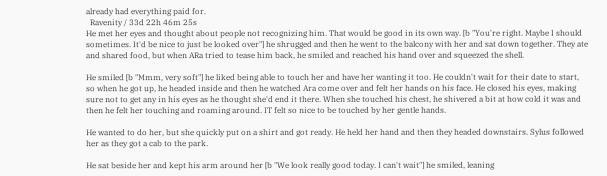already had everything paid for.
  Ravenity / 33d 22h 46m 25s
He met her eyes and thought about people not recognizing him. That would be good in its own way. [b "You're right. Maybe I should sometimes. It'd be nice to just be looked over"] he shrugged and then he went to the balcony with her and sat down together. They ate and shared food, but when ARa tried to tease him back, he smiled and reached his hand over and squeezed the shell.

He smiled [b "Mmm, very soft"] he liked being able to touch her and have her wanting it too. He couldn't wait for their date to start, so when he got up, he headed inside and then he watched Ara come over and felt her hands on his face. He closed his eyes, making sure not to get any in his eyes as he thought she'd end it there. When she touched his chest, he shivered a bit at how cold it was and then he felt her touching and roaming around. IT felt so nice to be touched by her gentle hands.

He wanted to do her, but she quickly put on a shirt and got ready. He held her hand and then they headed downstairs. Sylus followed her as they got a cab to the park.

He sat beside her and kept his arm around her [b "We look really good today. I can't wait"] he smiled, leaning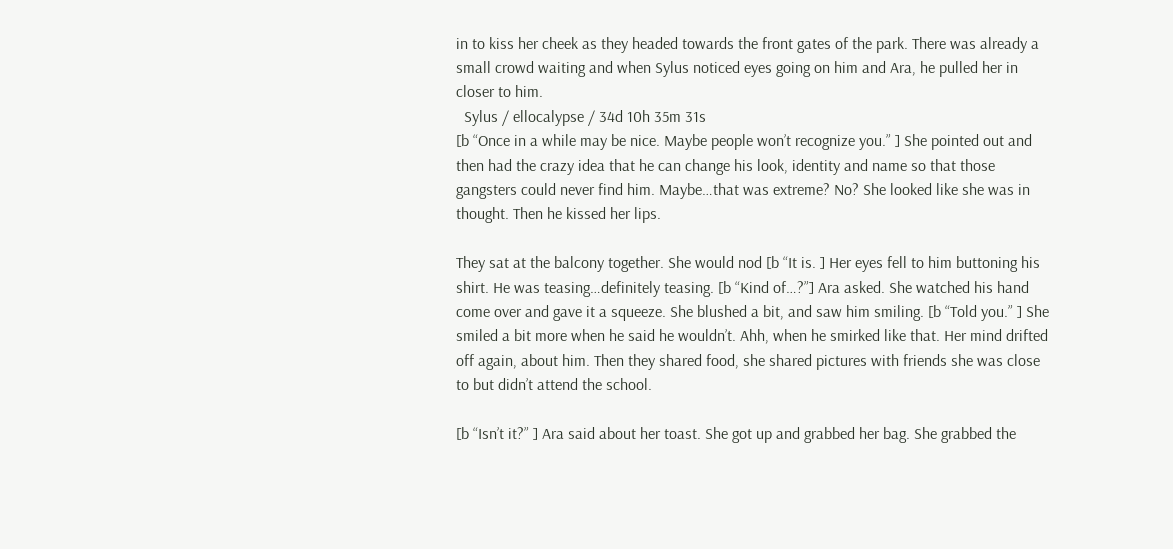in to kiss her cheek as they headed towards the front gates of the park. There was already a small crowd waiting and when Sylus noticed eyes going on him and Ara, he pulled her in closer to him.
  Sylus / ellocalypse / 34d 10h 35m 31s
[b “Once in a while may be nice. Maybe people won’t recognize you.” ] She pointed out and then had the crazy idea that he can change his look, identity and name so that those gangsters could never find him. Maybe…that was extreme? No? She looked like she was in thought. Then he kissed her lips.

They sat at the balcony together. She would nod [b “It is. ] Her eyes fell to him buttoning his shirt. He was teasing…definitely teasing. [b “Kind of…?”] Ara asked. She watched his hand come over and gave it a squeeze. She blushed a bit, and saw him smiling. [b “Told you.” ] She smiled a bit more when he said he wouldn’t. Ahh, when he smirked like that. Her mind drifted off again, about him. Then they shared food, she shared pictures with friends she was close to but didn’t attend the school.

[b “Isn’t it?” ] Ara said about her toast. She got up and grabbed her bag. She grabbed the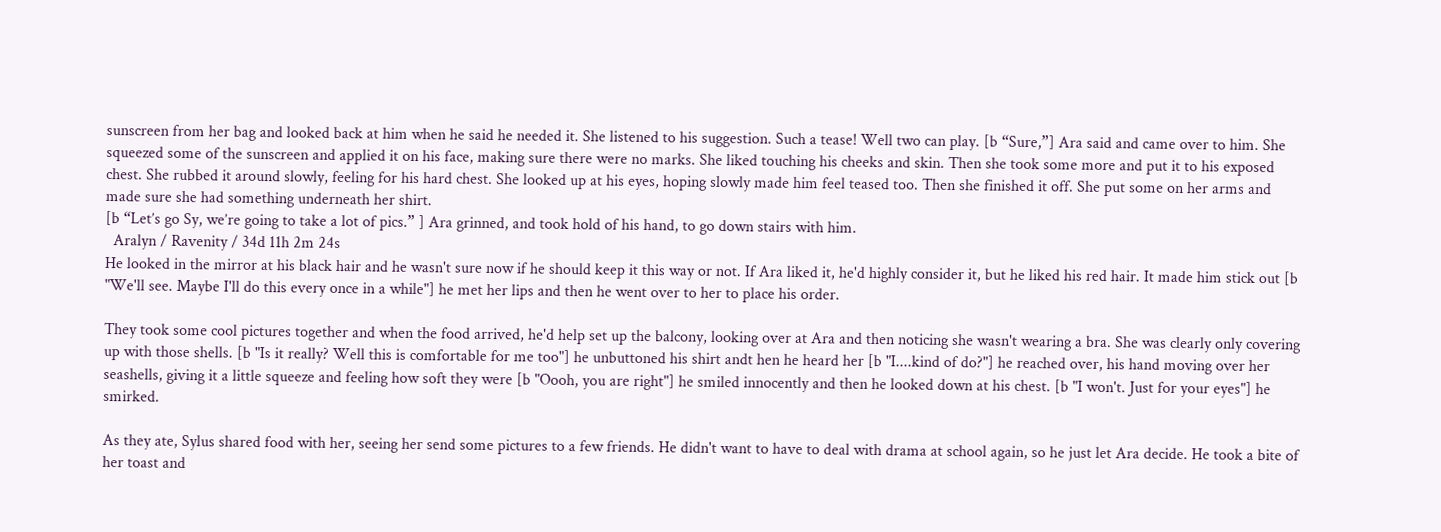sunscreen from her bag and looked back at him when he said he needed it. She listened to his suggestion. Such a tease! Well two can play. [b “Sure,”] Ara said and came over to him. She squeezed some of the sunscreen and applied it on his face, making sure there were no marks. She liked touching his cheeks and skin. Then she took some more and put it to his exposed chest. She rubbed it around slowly, feeling for his hard chest. She looked up at his eyes, hoping slowly made him feel teased too. Then she finished it off. She put some on her arms and made sure she had something underneath her shirt.
[b “Let’s go Sy, we’re going to take a lot of pics.” ] Ara grinned, and took hold of his hand, to go down stairs with him.
  Aralyn / Ravenity / 34d 11h 2m 24s
He looked in the mirror at his black hair and he wasn't sure now if he should keep it this way or not. If Ara liked it, he'd highly consider it, but he liked his red hair. It made him stick out [b "We'll see. Maybe I'll do this every once in a while"] he met her lips and then he went over to her to place his order.

They took some cool pictures together and when the food arrived, he'd help set up the balcony, looking over at Ara and then noticing she wasn't wearing a bra. She was clearly only covering up with those shells. [b "Is it really? Well this is comfortable for me too"] he unbuttoned his shirt andt hen he heard her [b "I....kind of do?"] he reached over, his hand moving over her seashells, giving it a little squeeze and feeling how soft they were [b "Oooh, you are right"] he smiled innocently and then he looked down at his chest. [b "I won't. Just for your eyes"] he smirked.

As they ate, Sylus shared food with her, seeing her send some pictures to a few friends. He didn't want to have to deal with drama at school again, so he just let Ara decide. He took a bite of her toast and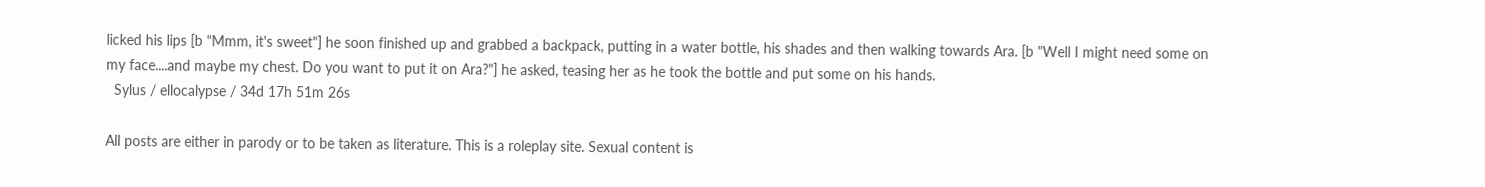licked his lips [b "Mmm, it's sweet"] he soon finished up and grabbed a backpack, putting in a water bottle, his shades and then walking towards Ara. [b "Well I might need some on my face....and maybe my chest. Do you want to put it on Ara?"] he asked, teasing her as he took the bottle and put some on his hands.
  Sylus / ellocalypse / 34d 17h 51m 26s

All posts are either in parody or to be taken as literature. This is a roleplay site. Sexual content is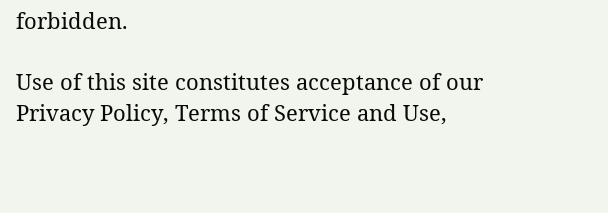forbidden.

Use of this site constitutes acceptance of our
Privacy Policy, Terms of Service and Use,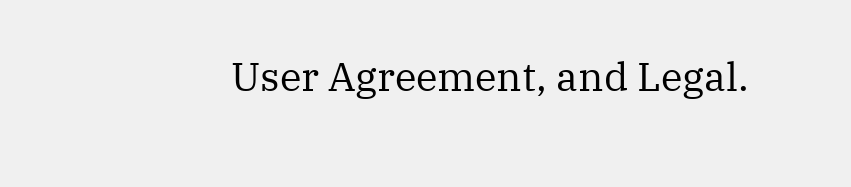User Agreement, and Legal.